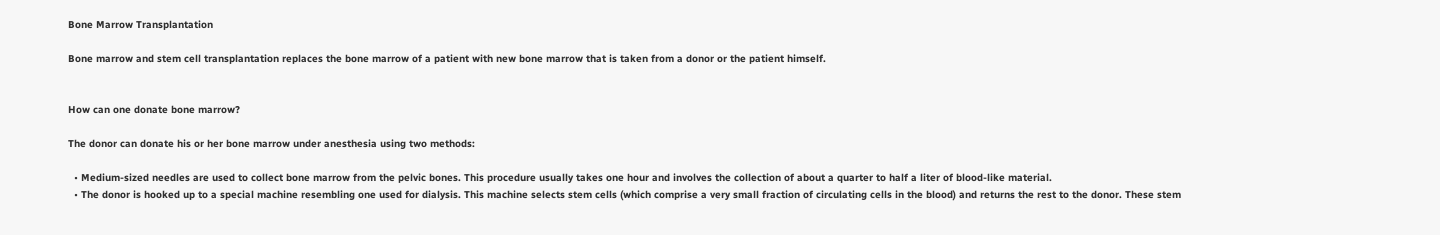Bone Marrow Transplantation

Bone marrow and stem cell transplantation replaces the bone marrow of a patient with new bone marrow that is taken from a donor or the patient himself.


How can one donate bone marrow?

The donor can donate his or her bone marrow under anesthesia using two methods:

  • Medium-sized needles are used to collect bone marrow from the pelvic bones. This procedure usually takes one hour and involves the collection of about a quarter to half a liter of blood-like material.
  • The donor is hooked up to a special machine resembling one used for dialysis. This machine selects stem cells (which comprise a very small fraction of circulating cells in the blood) and returns the rest to the donor. These stem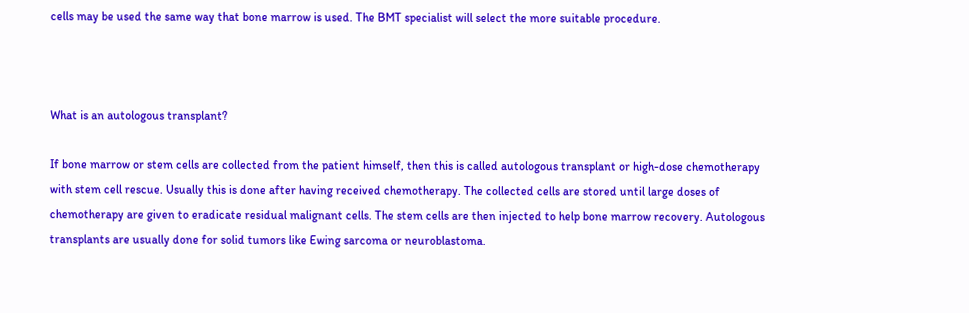cells may be used the same way that bone marrow is used. The BMT specialist will select the more suitable procedure.



What is an autologous transplant?

If bone marrow or stem cells are collected from the patient himself, then this is called autologous transplant or high-dose chemotherapy with stem cell rescue. Usually this is done after having received chemotherapy. The collected cells are stored until large doses of chemotherapy are given to eradicate residual malignant cells. The stem cells are then injected to help bone marrow recovery. Autologous transplants are usually done for solid tumors like Ewing sarcoma or neuroblastoma.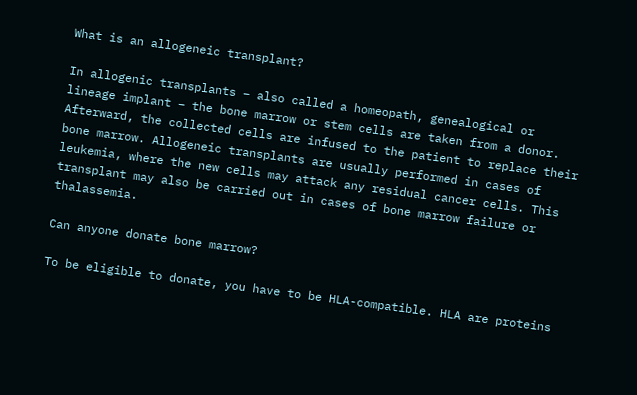What is an allogeneic transplant?

In allogenic transplants – also called a homeopath, genealogical or lineage implant – the bone marrow or stem cells are taken from a donor. Afterward, the collected cells are infused to the patient to replace their bone marrow. Allogeneic transplants are usually performed in cases of leukemia, where the new cells may attack any residual cancer cells. This transplant may also be carried out in cases of bone marrow failure or thalassemia.

Can anyone donate bone marrow?

To be eligible to donate, you have to be HLA-compatible. HLA are proteins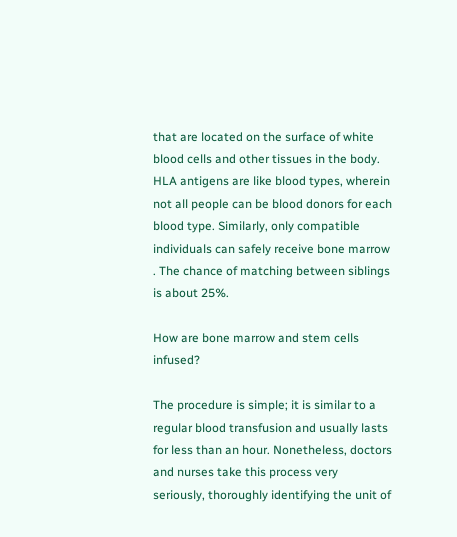that are located on the surface of white blood cells and other tissues in the body. HLA antigens are like blood types, wherein not all people can be blood donors for each blood type. Similarly, only compatible individuals can safely receive bone marrow . The chance of matching between siblings is about 25%.

How are bone marrow and stem cells infused?

The procedure is simple; it is similar to a regular blood transfusion and usually lasts for less than an hour. Nonetheless, doctors and nurses take this process very seriously, thoroughly identifying the unit of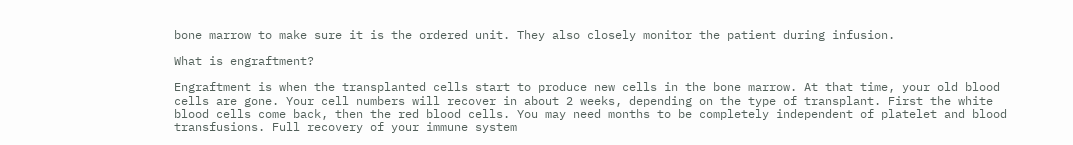bone marrow to make sure it is the ordered unit. They also closely monitor the patient during infusion.

What is engraftment?

Engraftment is when the transplanted cells start to produce new cells in the bone marrow. At that time, your old blood cells are gone. Your cell numbers will recover in about 2 weeks, depending on the type of transplant. First the white blood cells come back, then the red blood cells. You may need months to be completely independent of platelet and blood transfusions. Full recovery of your immune system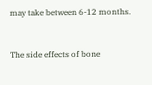may take between 6-12 months.


The side effects of bone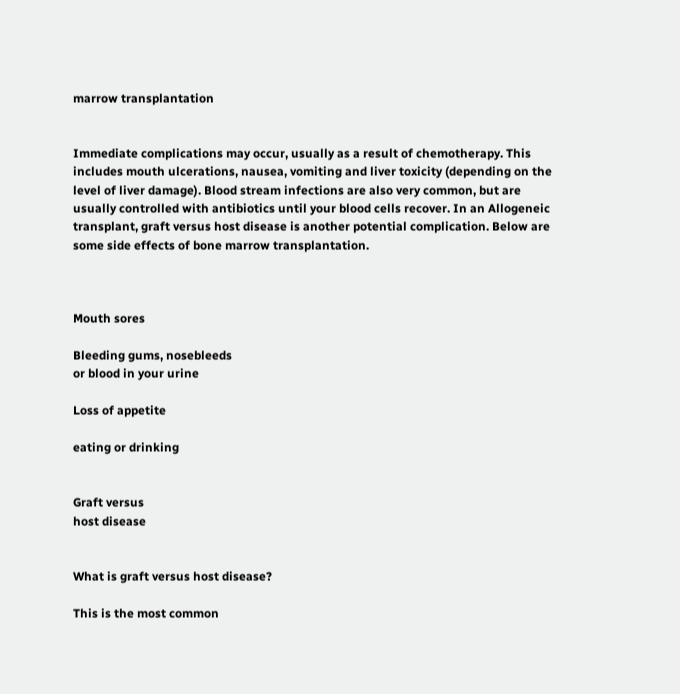marrow transplantation


Immediate complications may occur, usually as a result of chemotherapy. This includes mouth ulcerations, nausea, vomiting and liver toxicity (depending on the level of liver damage). Blood stream infections are also very common, but are usually controlled with antibiotics until your blood cells recover. In an Allogeneic transplant, graft versus host disease is another potential complication. Below are some side effects of bone marrow transplantation.



Mouth sores

Bleeding gums, nosebleeds
or blood in your urine

Loss of appetite

eating or drinking


Graft versus
host disease


What is graft versus host disease?

This is the most common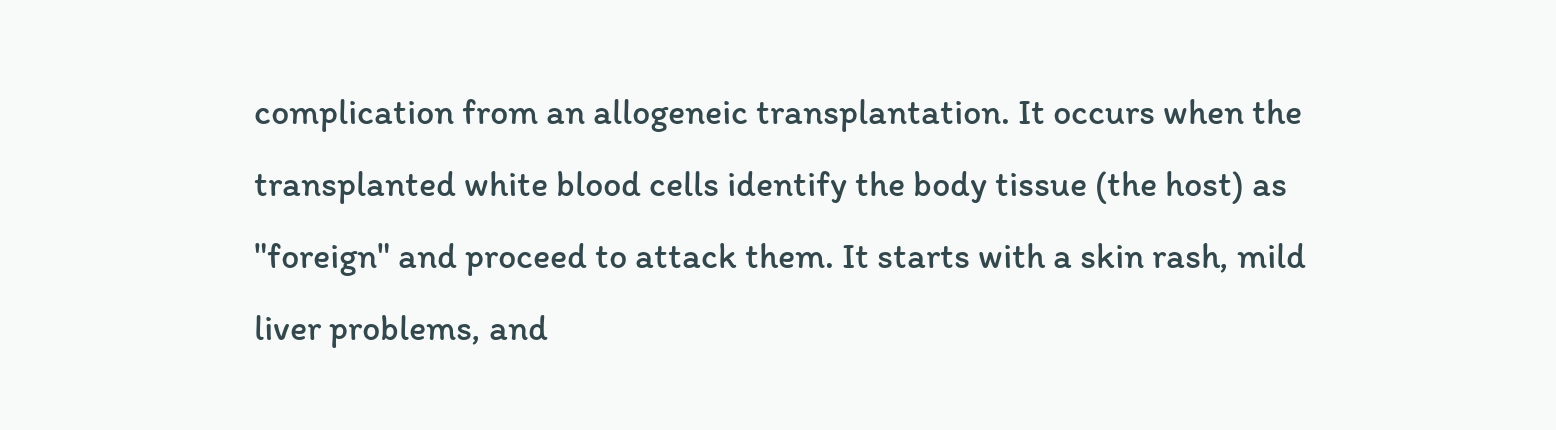complication from an allogeneic transplantation. It occurs when the transplanted white blood cells identify the body tissue (the host) as "foreign" and proceed to attack them. It starts with a skin rash, mild liver problems, and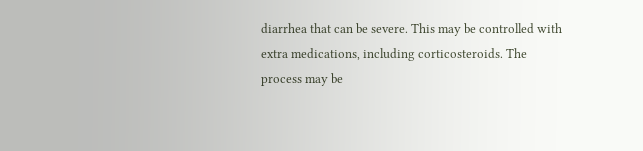diarrhea that can be severe. This may be controlled with extra medications, including corticosteroids. The process may be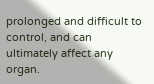prolonged and difficult to control, and can ultimately affect any organ.